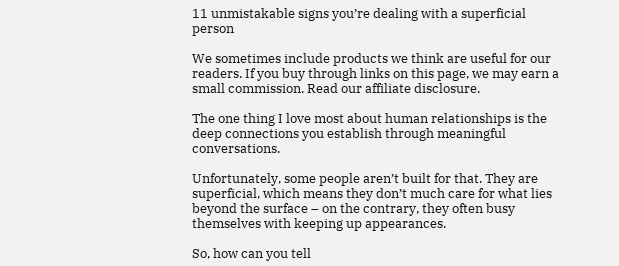11 unmistakable signs you’re dealing with a superficial person

We sometimes include products we think are useful for our readers. If you buy through links on this page, we may earn a small commission. Read our affiliate disclosure.

The one thing I love most about human relationships is the deep connections you establish through meaningful conversations.

Unfortunately, some people aren’t built for that. They are superficial, which means they don’t much care for what lies beyond the surface – on the contrary, they often busy themselves with keeping up appearances.

So, how can you tell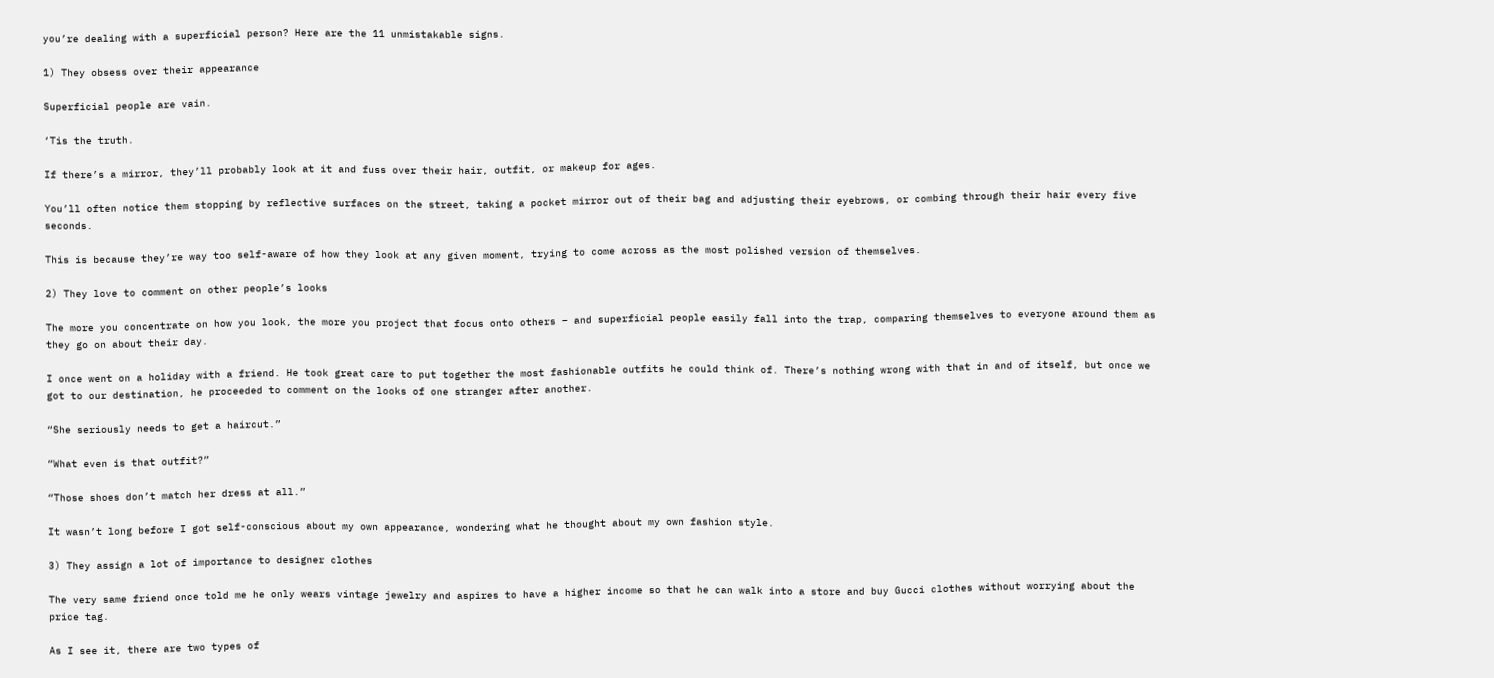you’re dealing with a superficial person? Here are the 11 unmistakable signs.

1) They obsess over their appearance

Superficial people are vain.

‘Tis the truth.

If there’s a mirror, they’ll probably look at it and fuss over their hair, outfit, or makeup for ages.

You’ll often notice them stopping by reflective surfaces on the street, taking a pocket mirror out of their bag and adjusting their eyebrows, or combing through their hair every five seconds.

This is because they’re way too self-aware of how they look at any given moment, trying to come across as the most polished version of themselves.

2) They love to comment on other people’s looks

The more you concentrate on how you look, the more you project that focus onto others – and superficial people easily fall into the trap, comparing themselves to everyone around them as they go on about their day.

I once went on a holiday with a friend. He took great care to put together the most fashionable outfits he could think of. There’s nothing wrong with that in and of itself, but once we got to our destination, he proceeded to comment on the looks of one stranger after another.

“She seriously needs to get a haircut.”

“What even is that outfit?”

“Those shoes don’t match her dress at all.”

It wasn’t long before I got self-conscious about my own appearance, wondering what he thought about my own fashion style.

3) They assign a lot of importance to designer clothes

The very same friend once told me he only wears vintage jewelry and aspires to have a higher income so that he can walk into a store and buy Gucci clothes without worrying about the price tag.

As I see it, there are two types of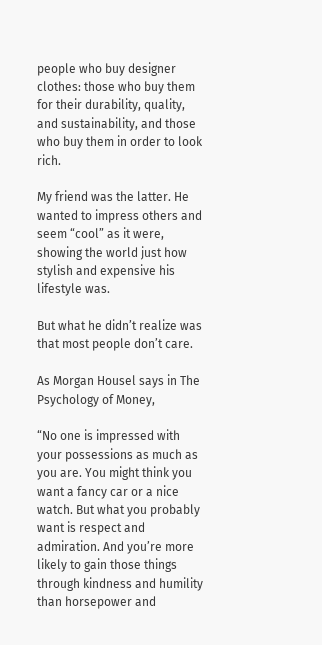people who buy designer clothes: those who buy them for their durability, quality, and sustainability, and those who buy them in order to look rich.

My friend was the latter. He wanted to impress others and seem “cool” as it were, showing the world just how stylish and expensive his lifestyle was.

But what he didn’t realize was that most people don’t care.

As Morgan Housel says in The Psychology of Money,

“No one is impressed with your possessions as much as you are. You might think you want a fancy car or a nice watch. But what you probably want is respect and admiration. And you’re more likely to gain those things through kindness and humility than horsepower and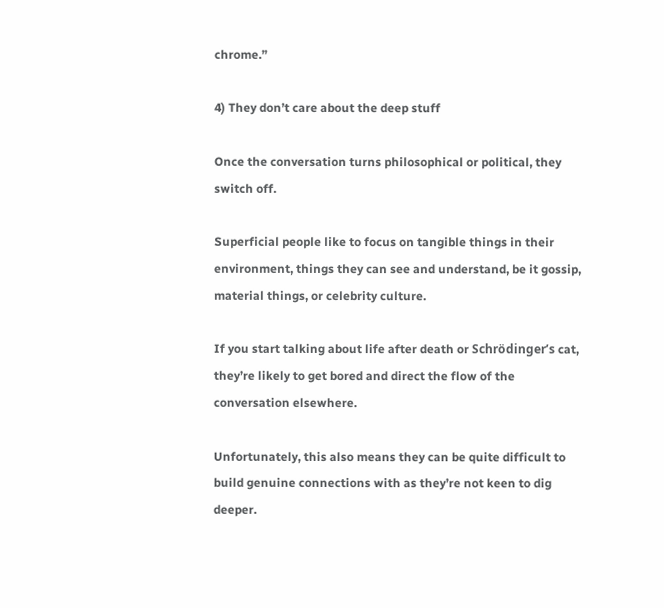chrome.”

4) They don’t care about the deep stuff

Once the conversation turns philosophical or political, they switch off.

Superficial people like to focus on tangible things in their environment, things they can see and understand, be it gossip, material things, or celebrity culture.

If you start talking about life after death or Schrödinger’s cat, they’re likely to get bored and direct the flow of the conversation elsewhere.

Unfortunately, this also means they can be quite difficult to build genuine connections with as they’re not keen to dig deeper.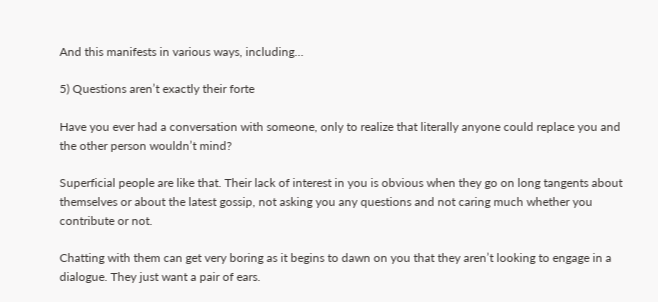And this manifests in various ways, including…

5) Questions aren’t exactly their forte

Have you ever had a conversation with someone, only to realize that literally anyone could replace you and the other person wouldn’t mind?

Superficial people are like that. Their lack of interest in you is obvious when they go on long tangents about themselves or about the latest gossip, not asking you any questions and not caring much whether you contribute or not.

Chatting with them can get very boring as it begins to dawn on you that they aren’t looking to engage in a dialogue. They just want a pair of ears.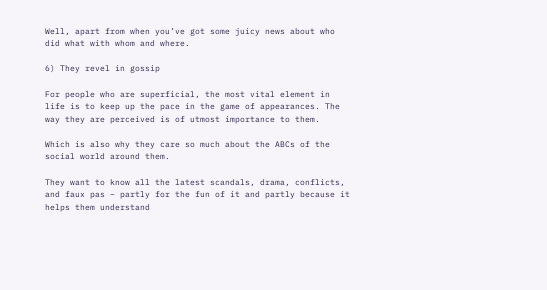Well, apart from when you’ve got some juicy news about who did what with whom and where.

6) They revel in gossip

For people who are superficial, the most vital element in life is to keep up the pace in the game of appearances. The way they are perceived is of utmost importance to them.

Which is also why they care so much about the ABCs of the social world around them.

They want to know all the latest scandals, drama, conflicts, and faux pas – partly for the fun of it and partly because it helps them understand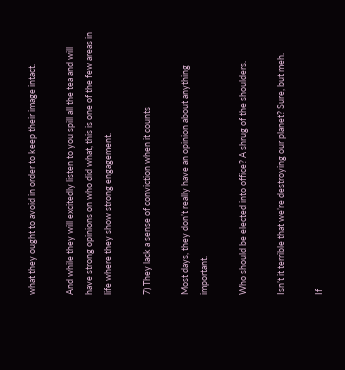what they ought to avoid in order to keep their image intact.

And while they will excitedly listen to you spill all the tea and will have strong opinions on who did what, this is one of the few areas in life where they show strong engagement.

7) They lack a sense of conviction when it counts

Most days, they don’t really have an opinion about anything important.

Who should be elected into office? A shrug of the shoulders.

Isn’t it terrible that we’re destroying our planet? Sure, but meh.

If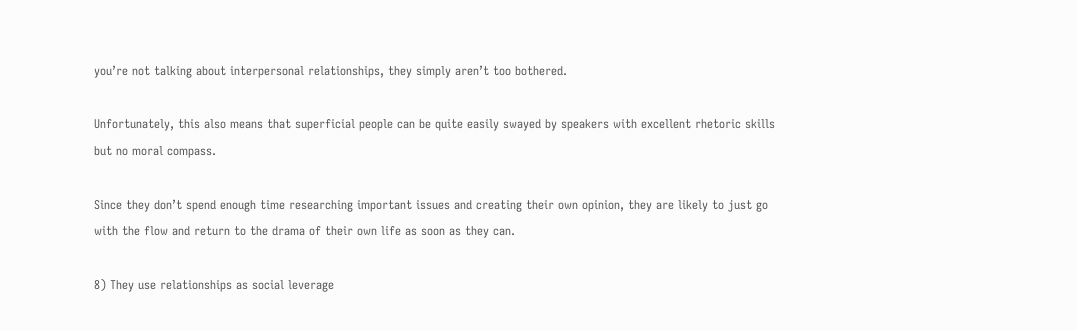you’re not talking about interpersonal relationships, they simply aren’t too bothered.

Unfortunately, this also means that superficial people can be quite easily swayed by speakers with excellent rhetoric skills but no moral compass.

Since they don’t spend enough time researching important issues and creating their own opinion, they are likely to just go with the flow and return to the drama of their own life as soon as they can.

8) They use relationships as social leverage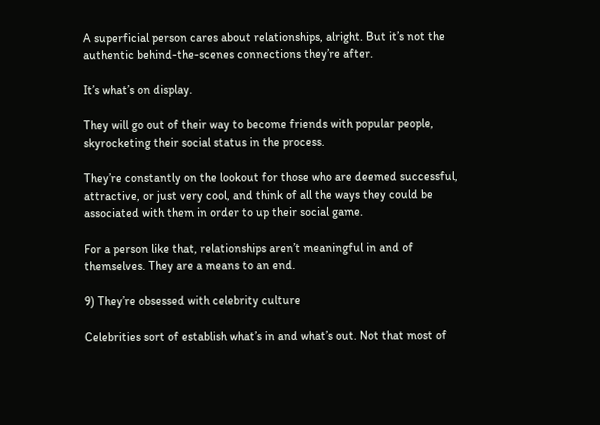A superficial person cares about relationships, alright. But it’s not the authentic behind-the-scenes connections they’re after.

It’s what’s on display.

They will go out of their way to become friends with popular people, skyrocketing their social status in the process.

They’re constantly on the lookout for those who are deemed successful, attractive, or just very cool, and think of all the ways they could be associated with them in order to up their social game.

For a person like that, relationships aren’t meaningful in and of themselves. They are a means to an end.

9) They’re obsessed with celebrity culture

Celebrities sort of establish what’s in and what’s out. Not that most of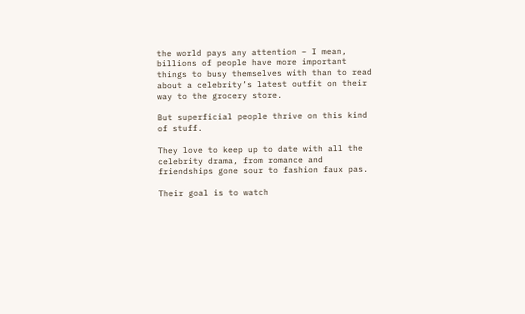the world pays any attention – I mean, billions of people have more important things to busy themselves with than to read about a celebrity’s latest outfit on their way to the grocery store.

But superficial people thrive on this kind of stuff.

They love to keep up to date with all the celebrity drama, from romance and friendships gone sour to fashion faux pas.

Their goal is to watch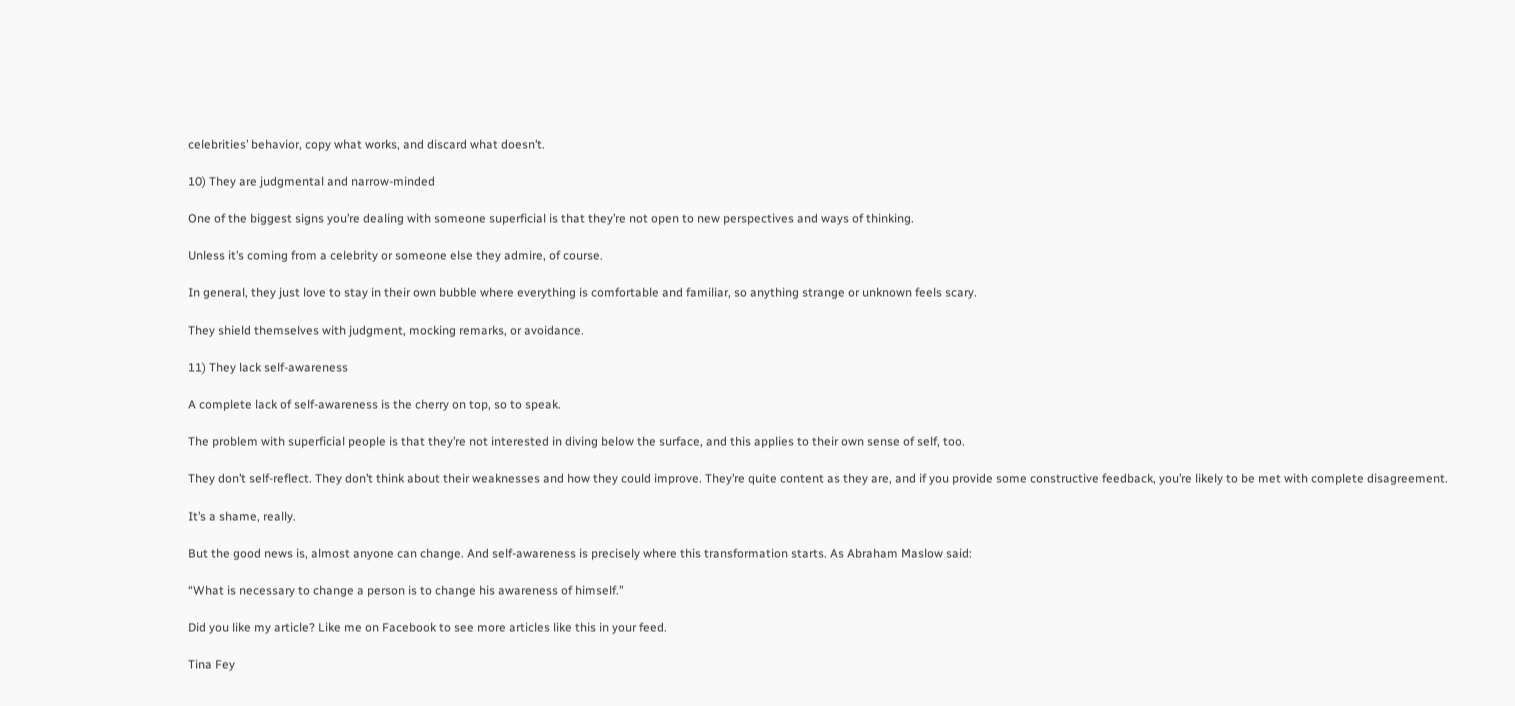celebrities’ behavior, copy what works, and discard what doesn’t.

10) They are judgmental and narrow-minded

One of the biggest signs you’re dealing with someone superficial is that they’re not open to new perspectives and ways of thinking.

Unless it’s coming from a celebrity or someone else they admire, of course.

In general, they just love to stay in their own bubble where everything is comfortable and familiar, so anything strange or unknown feels scary.

They shield themselves with judgment, mocking remarks, or avoidance.

11) They lack self-awareness

A complete lack of self-awareness is the cherry on top, so to speak.

The problem with superficial people is that they’re not interested in diving below the surface, and this applies to their own sense of self, too.

They don’t self-reflect. They don’t think about their weaknesses and how they could improve. They’re quite content as they are, and if you provide some constructive feedback, you’re likely to be met with complete disagreement.

It’s a shame, really.

But the good news is, almost anyone can change. And self-awareness is precisely where this transformation starts. As Abraham Maslow said:

“What is necessary to change a person is to change his awareness of himself.”

Did you like my article? Like me on Facebook to see more articles like this in your feed.

Tina Fey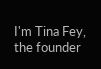I'm Tina Fey, the founder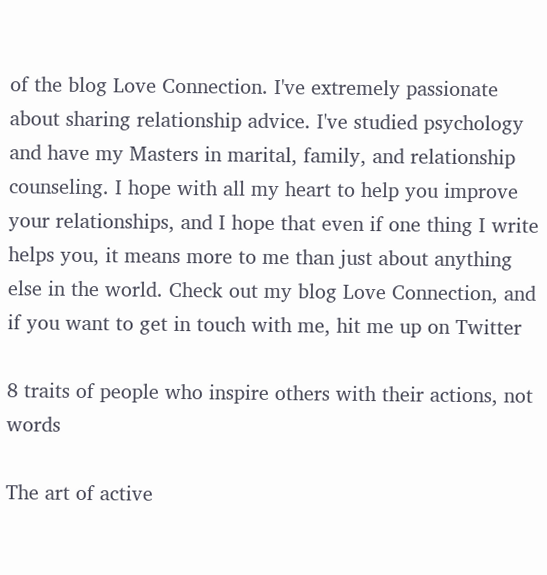of the blog Love Connection. I've extremely passionate about sharing relationship advice. I've studied psychology and have my Masters in marital, family, and relationship counseling. I hope with all my heart to help you improve your relationships, and I hope that even if one thing I write helps you, it means more to me than just about anything else in the world. Check out my blog Love Connection, and if you want to get in touch with me, hit me up on Twitter

8 traits of people who inspire others with their actions, not words

The art of active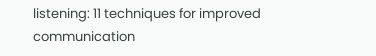listening: 11 techniques for improved communication